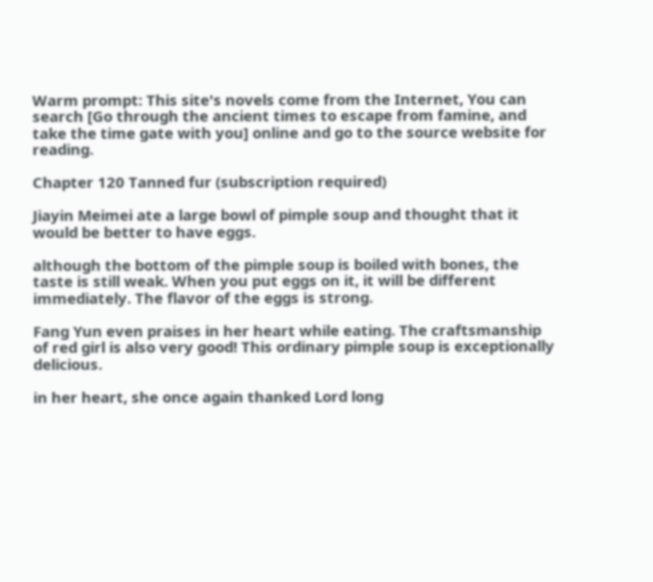Warm prompt: This site's novels come from the Internet, You can search [Go through the ancient times to escape from famine, and take the time gate with you] online and go to the source website for reading.

Chapter 120 Tanned fur (subscription required)

Jiayin Meimei ate a large bowl of pimple soup and thought that it would be better to have eggs.

although the bottom of the pimple soup is boiled with bones, the taste is still weak. When you put eggs on it, it will be different immediately. The flavor of the eggs is strong.

Fang Yun even praises in her heart while eating. The craftsmanship of red girl is also very good! This ordinary pimple soup is exceptionally delicious.

in her heart, she once again thanked Lord long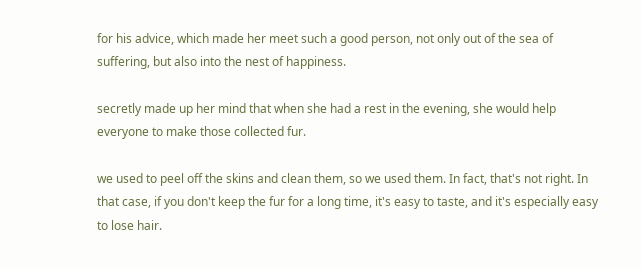for his advice, which made her meet such a good person, not only out of the sea of suffering, but also into the nest of happiness.

secretly made up her mind that when she had a rest in the evening, she would help everyone to make those collected fur.

we used to peel off the skins and clean them, so we used them. In fact, that's not right. In that case, if you don't keep the fur for a long time, it's easy to taste, and it's especially easy to lose hair.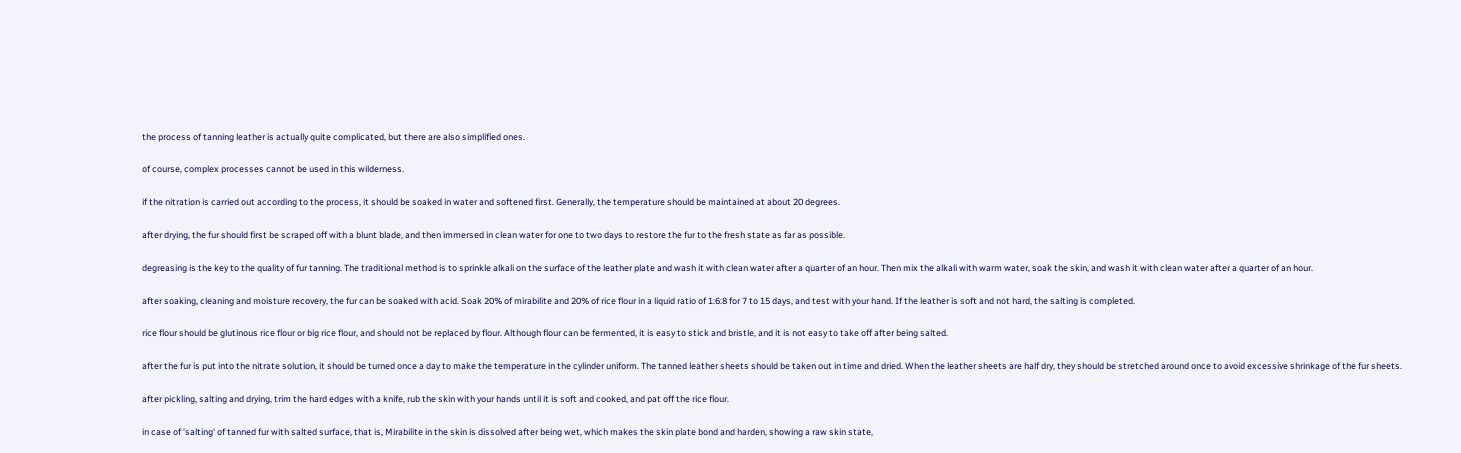the process of tanning leather is actually quite complicated, but there are also simplified ones.

of course, complex processes cannot be used in this wilderness.

if the nitration is carried out according to the process, it should be soaked in water and softened first. Generally, the temperature should be maintained at about 20 degrees.

after drying, the fur should first be scraped off with a blunt blade, and then immersed in clean water for one to two days to restore the fur to the fresh state as far as possible.

degreasing is the key to the quality of fur tanning. The traditional method is to sprinkle alkali on the surface of the leather plate and wash it with clean water after a quarter of an hour. Then mix the alkali with warm water, soak the skin, and wash it with clean water after a quarter of an hour.

after soaking, cleaning and moisture recovery, the fur can be soaked with acid. Soak 20% of mirabilite and 20% of rice flour in a liquid ratio of 1:6:8 for 7 to 15 days, and test with your hand. If the leather is soft and not hard, the salting is completed.

rice flour should be glutinous rice flour or big rice flour, and should not be replaced by flour. Although flour can be fermented, it is easy to stick and bristle, and it is not easy to take off after being salted.

after the fur is put into the nitrate solution, it should be turned once a day to make the temperature in the cylinder uniform. The tanned leather sheets should be taken out in time and dried. When the leather sheets are half dry, they should be stretched around once to avoid excessive shrinkage of the fur sheets.

after pickling, salting and drying, trim the hard edges with a knife, rub the skin with your hands until it is soft and cooked, and pat off the rice flour.

in case of 'salting' of tanned fur with salted surface, that is, Mirabilite in the skin is dissolved after being wet, which makes the skin plate bond and harden, showing a raw skin state,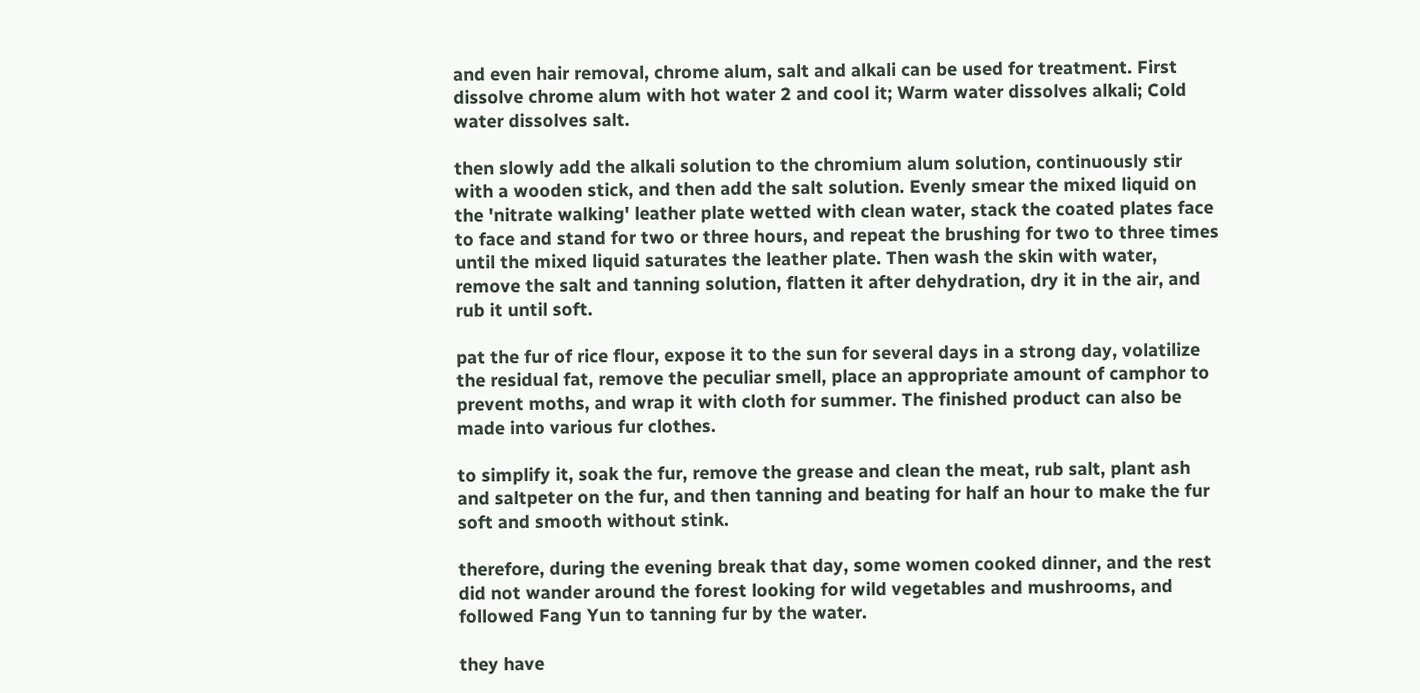and even hair removal, chrome alum, salt and alkali can be used for treatment. First dissolve chrome alum with hot water 2 and cool it; Warm water dissolves alkali; Cold water dissolves salt.

then slowly add the alkali solution to the chromium alum solution, continuously stir with a wooden stick, and then add the salt solution. Evenly smear the mixed liquid on the 'nitrate walking' leather plate wetted with clean water, stack the coated plates face to face and stand for two or three hours, and repeat the brushing for two to three times until the mixed liquid saturates the leather plate. Then wash the skin with water, remove the salt and tanning solution, flatten it after dehydration, dry it in the air, and rub it until soft.

pat the fur of rice flour, expose it to the sun for several days in a strong day, volatilize the residual fat, remove the peculiar smell, place an appropriate amount of camphor to prevent moths, and wrap it with cloth for summer. The finished product can also be made into various fur clothes.

to simplify it, soak the fur, remove the grease and clean the meat, rub salt, plant ash and saltpeter on the fur, and then tanning and beating for half an hour to make the fur soft and smooth without stink.

therefore, during the evening break that day, some women cooked dinner, and the rest did not wander around the forest looking for wild vegetables and mushrooms, and followed Fang Yun to tanning fur by the water.

they have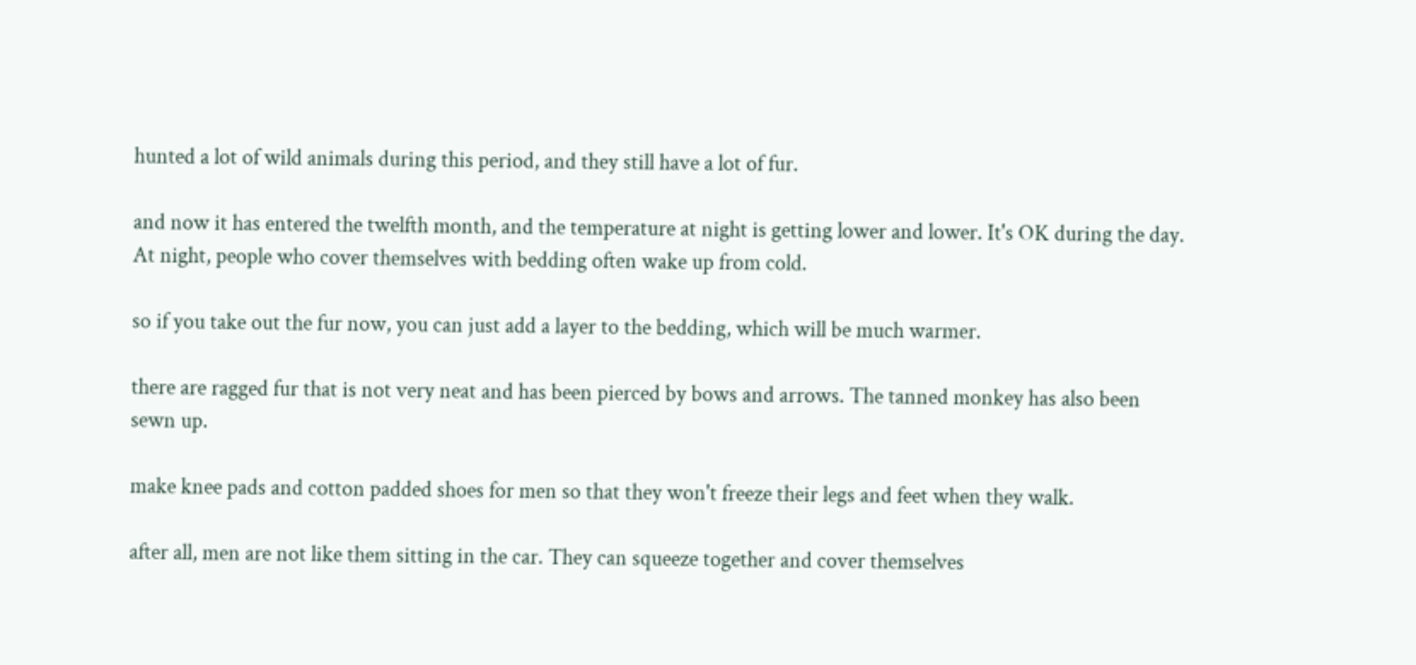hunted a lot of wild animals during this period, and they still have a lot of fur.

and now it has entered the twelfth month, and the temperature at night is getting lower and lower. It's OK during the day. At night, people who cover themselves with bedding often wake up from cold.

so if you take out the fur now, you can just add a layer to the bedding, which will be much warmer.

there are ragged fur that is not very neat and has been pierced by bows and arrows. The tanned monkey has also been sewn up.

make knee pads and cotton padded shoes for men so that they won't freeze their legs and feet when they walk.

after all, men are not like them sitting in the car. They can squeeze together and cover themselves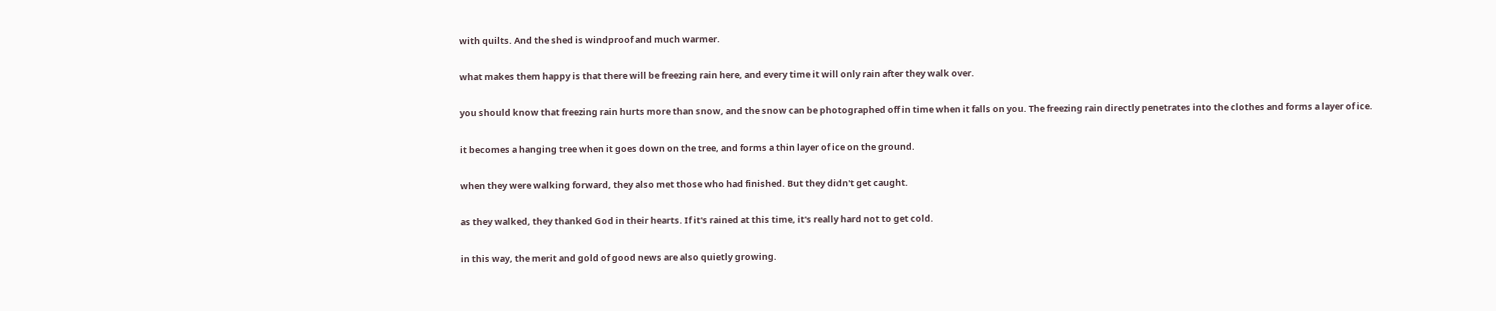with quilts. And the shed is windproof and much warmer.

what makes them happy is that there will be freezing rain here, and every time it will only rain after they walk over.

you should know that freezing rain hurts more than snow, and the snow can be photographed off in time when it falls on you. The freezing rain directly penetrates into the clothes and forms a layer of ice.

it becomes a hanging tree when it goes down on the tree, and forms a thin layer of ice on the ground.

when they were walking forward, they also met those who had finished. But they didn't get caught.

as they walked, they thanked God in their hearts. If it's rained at this time, it's really hard not to get cold.

in this way, the merit and gold of good news are also quietly growing.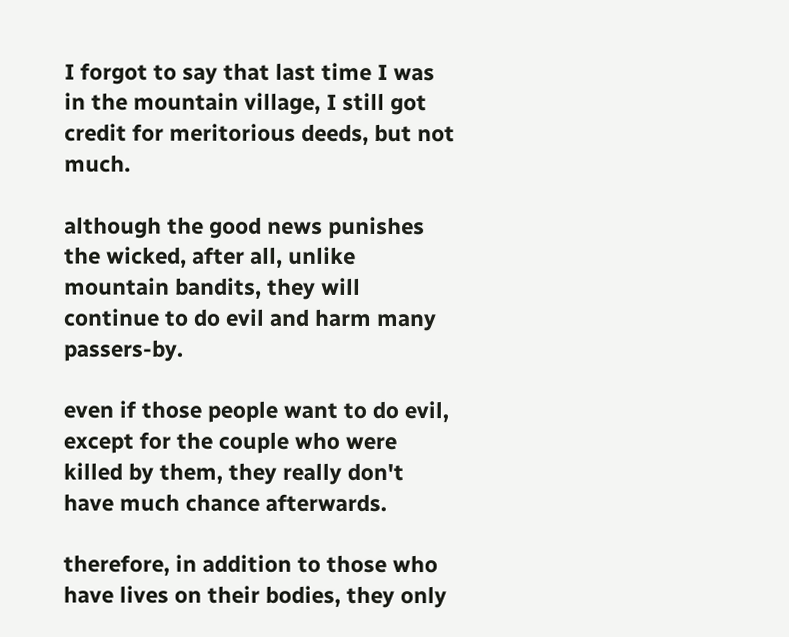I forgot to say that last time I was in the mountain village, I still got credit for meritorious deeds, but not much.

although the good news punishes the wicked, after all, unlike mountain bandits, they will continue to do evil and harm many passers-by.

even if those people want to do evil, except for the couple who were killed by them, they really don't have much chance afterwards.

therefore, in addition to those who have lives on their bodies, they only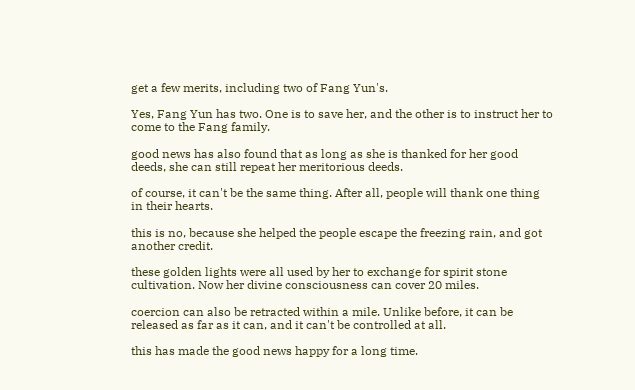get a few merits, including two of Fang Yun's.

Yes, Fang Yun has two. One is to save her, and the other is to instruct her to come to the Fang family.

good news has also found that as long as she is thanked for her good deeds, she can still repeat her meritorious deeds.

of course, it can't be the same thing. After all, people will thank one thing in their hearts.

this is no, because she helped the people escape the freezing rain, and got another credit.

these golden lights were all used by her to exchange for spirit stone cultivation. Now her divine consciousness can cover 20 miles.

coercion can also be retracted within a mile. Unlike before, it can be released as far as it can, and it can't be controlled at all.

this has made the good news happy for a long time.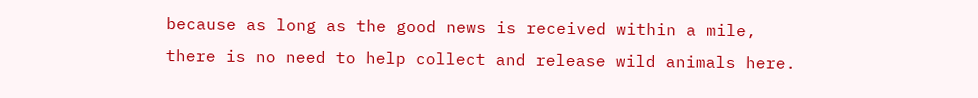because as long as the good news is received within a mile, there is no need to help collect and release wild animals here.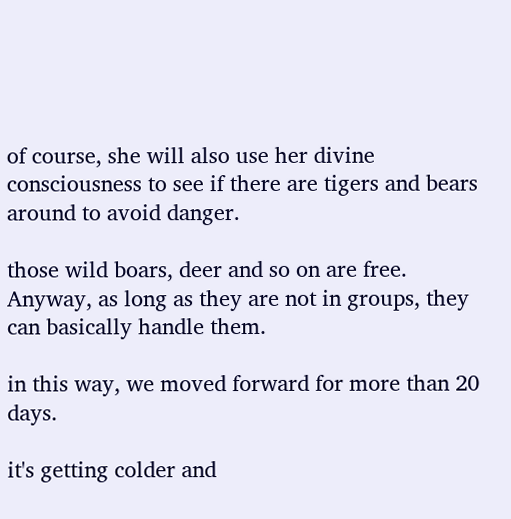of course, she will also use her divine consciousness to see if there are tigers and bears around to avoid danger.

those wild boars, deer and so on are free. Anyway, as long as they are not in groups, they can basically handle them.

in this way, we moved forward for more than 20 days.

it's getting colder and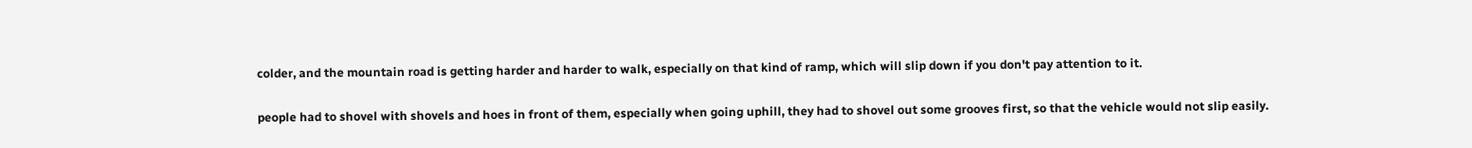colder, and the mountain road is getting harder and harder to walk, especially on that kind of ramp, which will slip down if you don't pay attention to it.

people had to shovel with shovels and hoes in front of them, especially when going uphill, they had to shovel out some grooves first, so that the vehicle would not slip easily.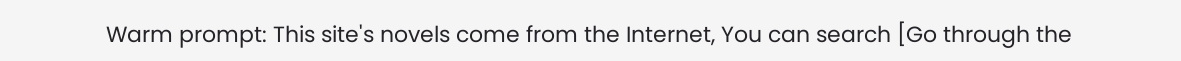Warm prompt: This site's novels come from the Internet, You can search [Go through the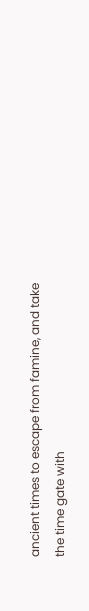ancient times to escape from famine, and take the time gate with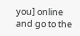you] online and go to the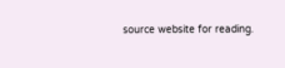source website for reading.